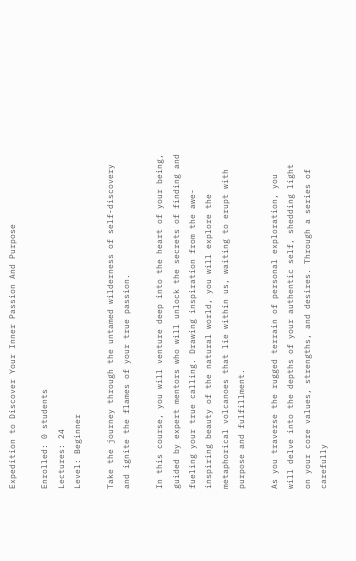Expedition to Discover Your Inner Passion And Purpose

Enrolled: 0 students
Lectures: 24
Level: Beginner

Take the journey through the untamed wilderness of self-discovery and ignite the flames of your true passion.

In this course, you will venture deep into the heart of your being, guided by expert mentors who will unlock the secrets of finding and fueling your true calling. Drawing inspiration from the awe-inspiring beauty of the natural world, you will explore the metaphorical volcanoes that lie within us, waiting to erupt with purpose and fulfillment.

As you traverse the rugged terrain of personal exploration, you will delve into the depths of your authentic self, shedding light on your core values, strengths, and desires. Through a series of carefully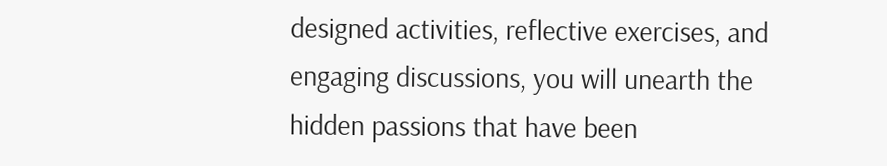designed activities, reflective exercises, and engaging discussions, you will unearth the hidden passions that have been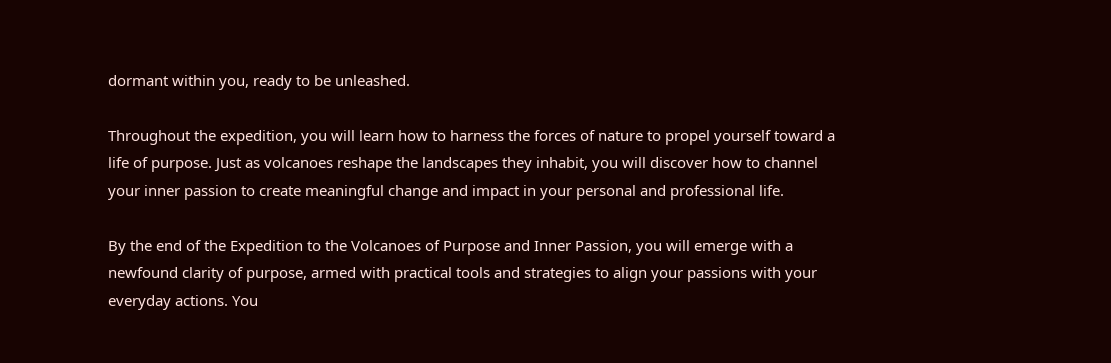dormant within you, ready to be unleashed.

Throughout the expedition, you will learn how to harness the forces of nature to propel yourself toward a life of purpose. Just as volcanoes reshape the landscapes they inhabit, you will discover how to channel your inner passion to create meaningful change and impact in your personal and professional life.

By the end of the Expedition to the Volcanoes of Purpose and Inner Passion, you will emerge with a newfound clarity of purpose, armed with practical tools and strategies to align your passions with your everyday actions. You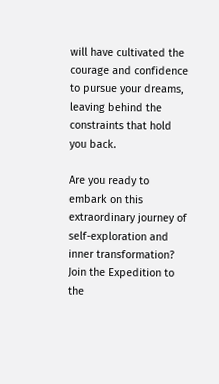will have cultivated the courage and confidence to pursue your dreams, leaving behind the constraints that hold you back.

Are you ready to embark on this extraordinary journey of self-exploration and inner transformation? Join the Expedition to the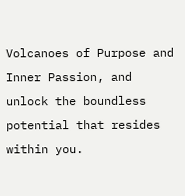Volcanoes of Purpose and Inner Passion, and unlock the boundless potential that resides within you.